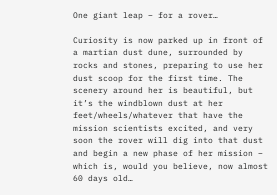One giant leap – for a rover…

Curiosity is now parked up in front of a martian dust dune, surrounded by rocks and stones, preparing to use her dust scoop for the first time. The scenery around her is beautiful, but it’s the windblown dust at her feet/wheels/whatever that have the mission scientists excited, and very soon the rover will dig into that dust and begin a new phase of her mission – which is, would you believe, now almost 60 days old…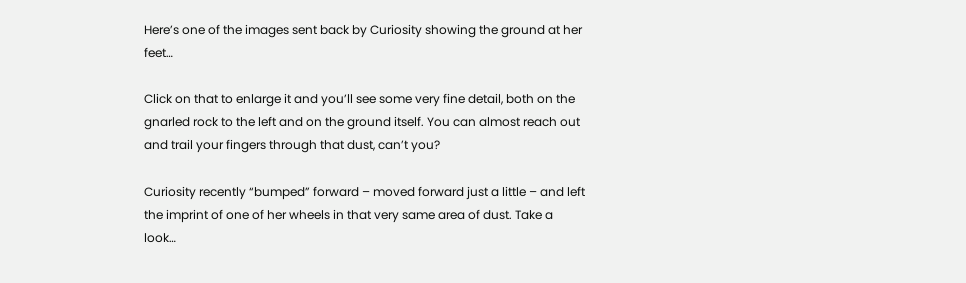Here’s one of the images sent back by Curiosity showing the ground at her feet…

Click on that to enlarge it and you’ll see some very fine detail, both on the gnarled rock to the left and on the ground itself. You can almost reach out and trail your fingers through that dust, can’t you?

Curiosity recently “bumped” forward – moved forward just a little – and left the imprint of one of her wheels in that very same area of dust. Take a look…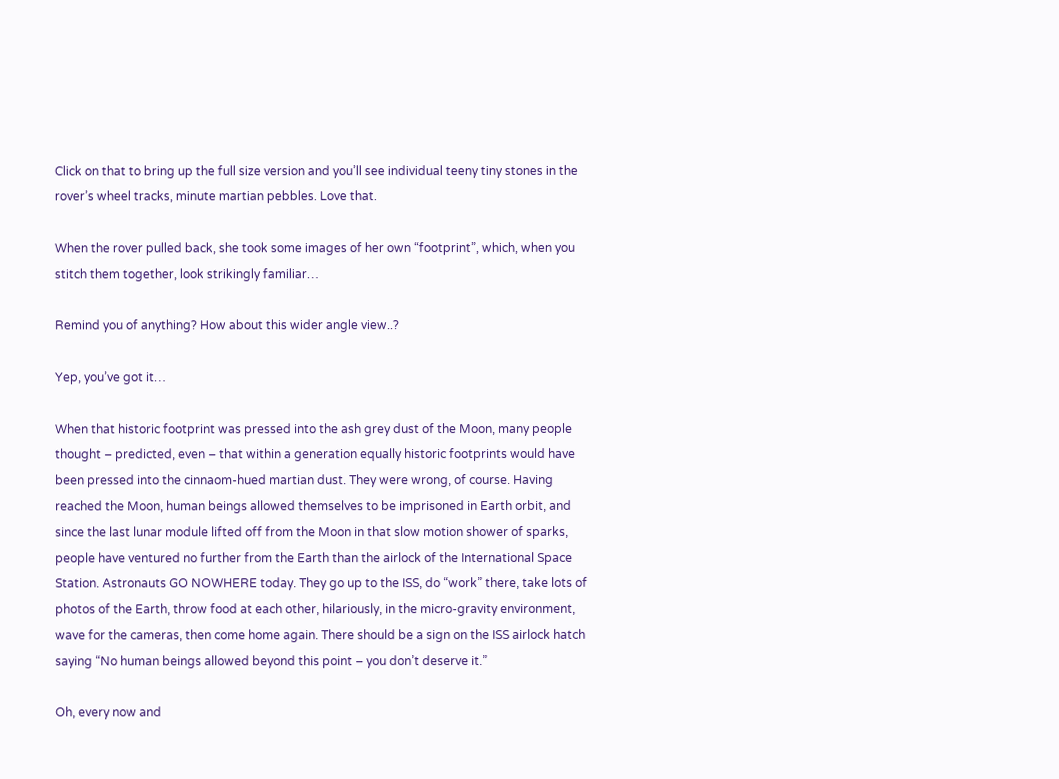Click on that to bring up the full size version and you’ll see individual teeny tiny stones in the rover’s wheel tracks, minute martian pebbles. Love that.

When the rover pulled back, she took some images of her own “footprint”, which, when you stitch them together, look strikingly familiar…

Remind you of anything? How about this wider angle view..?

Yep, you’ve got it…

When that historic footprint was pressed into the ash grey dust of the Moon, many people thought – predicted, even – that within a generation equally historic footprints would have been pressed into the cinnaom-hued martian dust. They were wrong, of course. Having reached the Moon, human beings allowed themselves to be imprisoned in Earth orbit, and since the last lunar module lifted off from the Moon in that slow motion shower of sparks, people have ventured no further from the Earth than the airlock of the International Space Station. Astronauts GO NOWHERE today. They go up to the ISS, do “work” there, take lots of photos of the Earth, throw food at each other, hilariously, in the micro-gravity environment, wave for the cameras, then come home again. There should be a sign on the ISS airlock hatch saying “No human beings allowed beyond this point – you don’t deserve it.”

Oh, every now and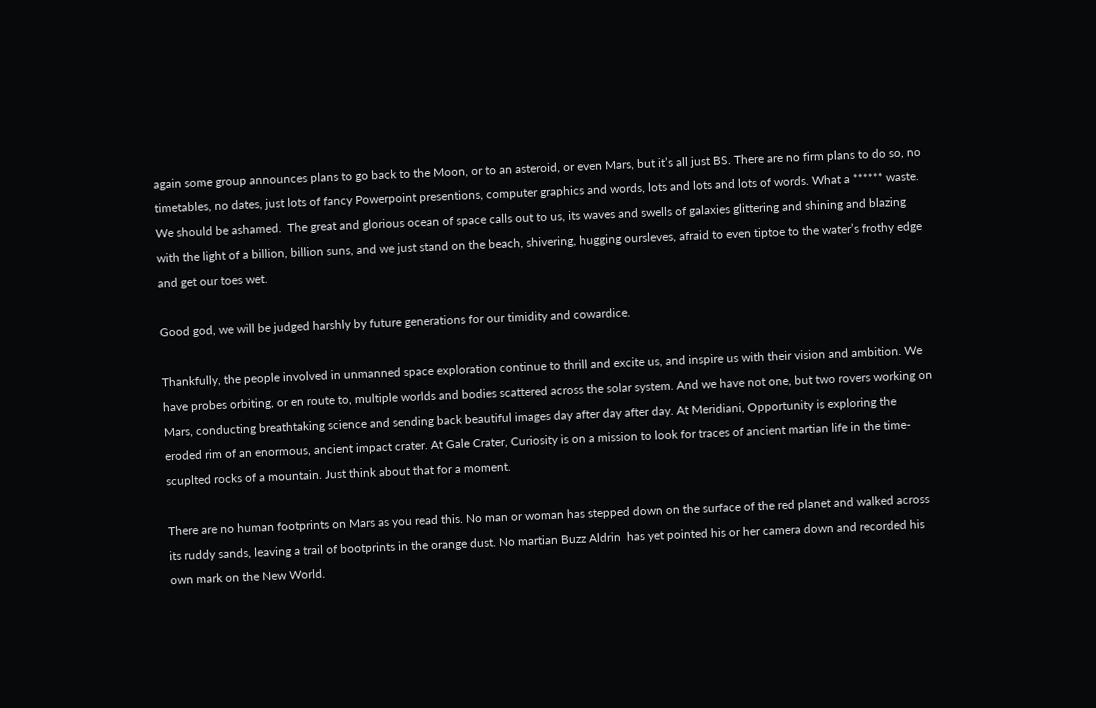again some group announces plans to go back to the Moon, or to an asteroid, or even Mars, but it’s all just BS. There are no firm plans to do so, no timetables, no dates, just lots of fancy Powerpoint presentions, computer graphics and words, lots and lots and lots of words. What a ****** waste. We should be ashamed.  The great and glorious ocean of space calls out to us, its waves and swells of galaxies glittering and shining and blazing with the light of a billion, billion suns, and we just stand on the beach, shivering, hugging oursleves, afraid to even tiptoe to the water’s frothy edge and get our toes wet.

Good god, we will be judged harshly by future generations for our timidity and cowardice.

Thankfully, the people involved in unmanned space exploration continue to thrill and excite us, and inspire us with their vision and ambition. We have probes orbiting, or en route to, multiple worlds and bodies scattered across the solar system. And we have not one, but two rovers working on Mars, conducting breathtaking science and sending back beautiful images day after day after day. At Meridiani, Opportunity is exploring the eroded rim of an enormous, ancient impact crater. At Gale Crater, Curiosity is on a mission to look for traces of ancient martian life in the time-scuplted rocks of a mountain. Just think about that for a moment.

There are no human footprints on Mars as you read this. No man or woman has stepped down on the surface of the red planet and walked across its ruddy sands, leaving a trail of bootprints in the orange dust. No martian Buzz Aldrin  has yet pointed his or her camera down and recorded his own mark on the New World.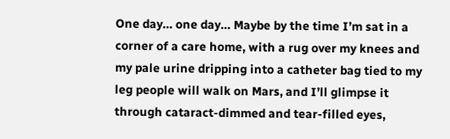One day… one day… Maybe by the time I’m sat in a corner of a care home, with a rug over my knees and my pale urine dripping into a catheter bag tied to my leg people will walk on Mars, and I’ll glimpse it through cataract-dimmed and tear-filled eyes,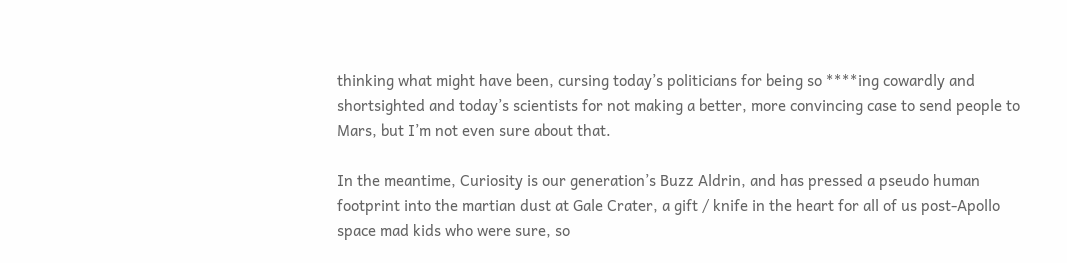thinking what might have been, cursing today’s politicians for being so ****ing cowardly and shortsighted and today’s scientists for not making a better, more convincing case to send people to Mars, but I’m not even sure about that.

In the meantime, Curiosity is our generation’s Buzz Aldrin, and has pressed a pseudo human footprint into the martian dust at Gale Crater, a gift / knife in the heart for all of us post-Apollo space mad kids who were sure, so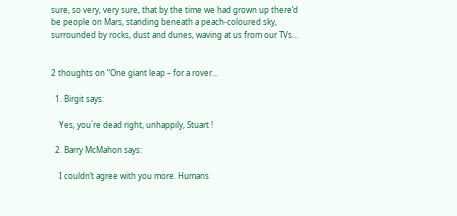sure, so very, very sure, that by the time we had grown up there’d be people on Mars, standing beneath a peach-coloured sky, surrounded by rocks, dust and dunes, waving at us from our TVs…


2 thoughts on “One giant leap – for a rover…

  1. Birgit says:

    Yes, you´re dead right, unhappily, Stuart !

  2. Barry McMahon says:

    I couldn’t agree with you more. Humans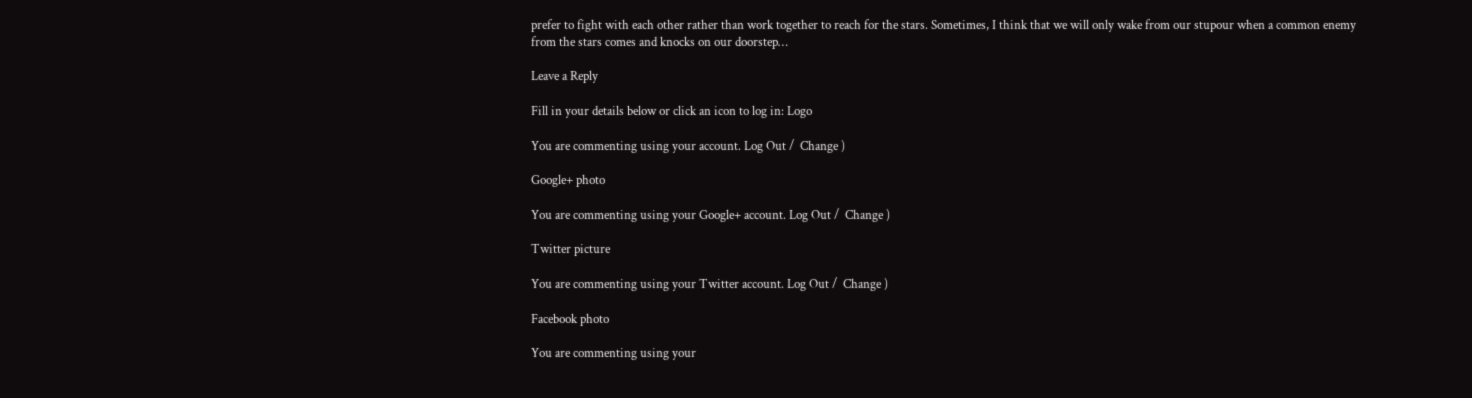prefer to fight with each other rather than work together to reach for the stars. Sometimes, I think that we will only wake from our stupour when a common enemy from the stars comes and knocks on our doorstep…

Leave a Reply

Fill in your details below or click an icon to log in: Logo

You are commenting using your account. Log Out /  Change )

Google+ photo

You are commenting using your Google+ account. Log Out /  Change )

Twitter picture

You are commenting using your Twitter account. Log Out /  Change )

Facebook photo

You are commenting using your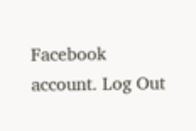Facebook account. Log Out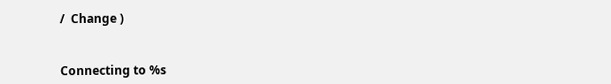/  Change )


Connecting to %s